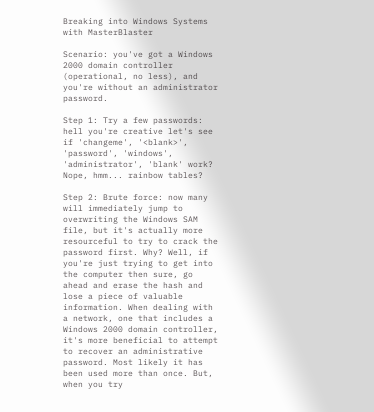Breaking into Windows Systems with MasterBlaster

Scenario: you've got a Windows 2000 domain controller (operational, no less), and you're without an administrator password.

Step 1: Try a few passwords: hell you're creative let's see if 'changeme', '<blank>', 'password', 'windows', 'administrator', 'blank' work? Nope, hmm... rainbow tables?

Step 2: Brute force: now many will immediately jump to overwriting the Windows SAM file, but it's actually more resourceful to try to crack the password first. Why? Well, if you're just trying to get into the computer then sure, go ahead and erase the hash and lose a piece of valuable information. When dealing with a network, one that includes a Windows 2000 domain controller, it's more beneficial to attempt to recover an administrative password. Most likely it has been used more than once. But, when you try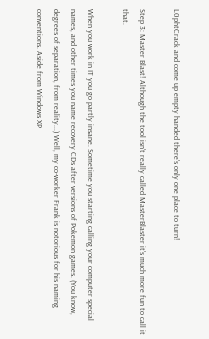L0phtCrack and come up empty handed there's only one place to turn!

Step 3: Master Blast! Although the tool isn't really called MasterBlaster it's much more fun to call it that.

When you work in IT you go partly insane. Sometime you starting calling your computer special names, and other times you name recovery CDs after versions of Pokemon games. (You know, degrees of separation, from reality...) Well, my co-worker Frank is notorious for his naming conventions. Aside from Windows XP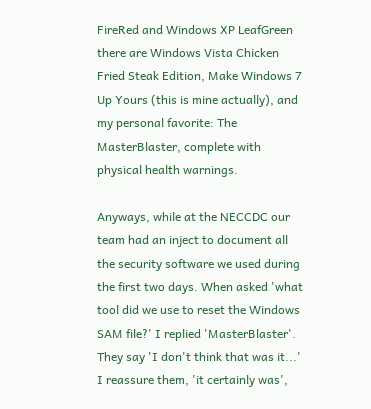FireRed and Windows XP LeafGreen there are Windows Vista Chicken Fried Steak Edition, Make Windows 7 Up Yours (this is mine actually), and my personal favorite: The MasterBlaster, complete with physical health warnings.

Anyways, while at the NECCDC our team had an inject to document all the security software we used during the first two days. When asked 'what tool did we use to reset the Windows SAM file?' I replied 'MasterBlaster'. They say 'I don't think that was it...' I reassure them, 'it certainly was',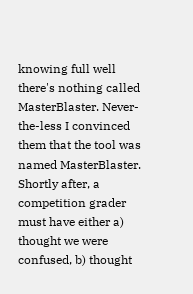knowing full well there's nothing called MasterBlaster. Never-the-less I convinced them that the tool was named MasterBlaster. Shortly after, a competition grader must have either a) thought we were confused, b) thought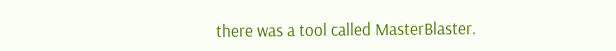there was a tool called MasterBlaster.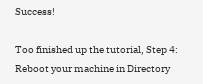Success!

Too finished up the tutorial, Step 4: Reboot your machine in Directory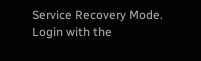Service Recovery Mode. Login with the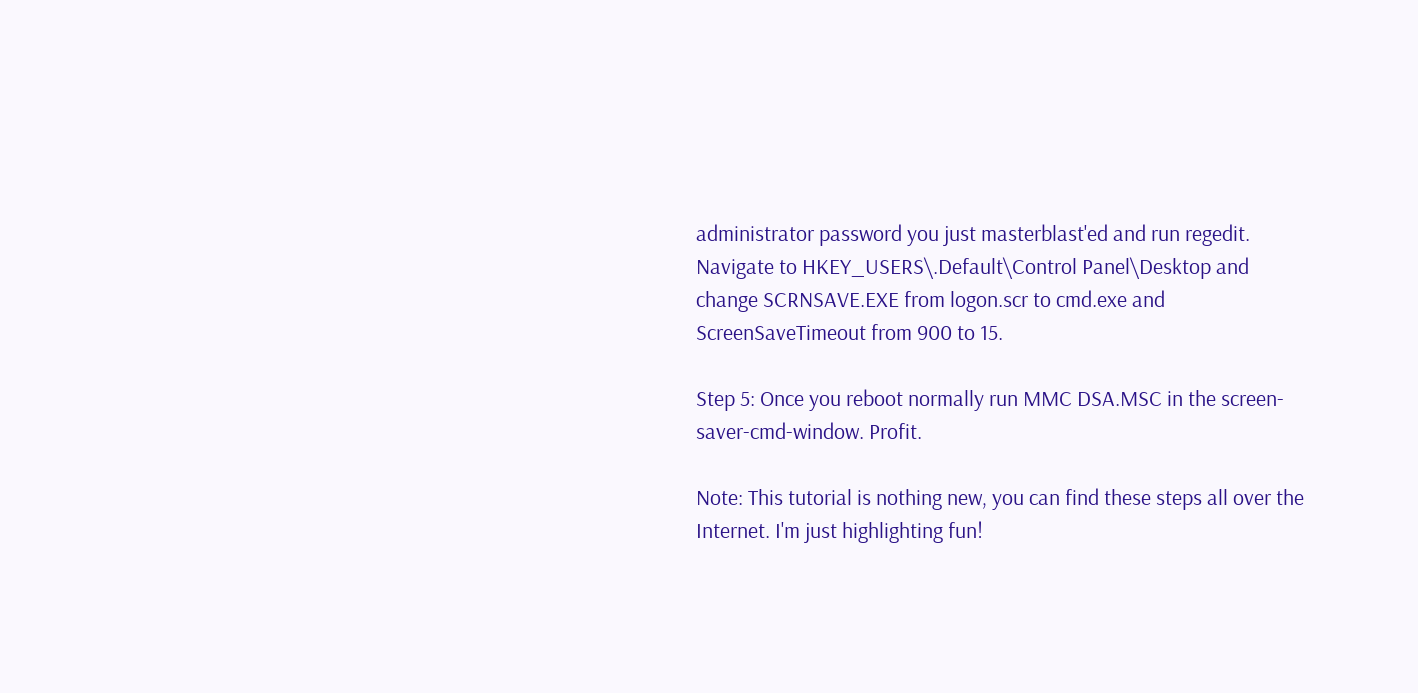administrator password you just masterblast'ed and run regedit. Navigate to HKEY_USERS\.Default\Control Panel\Desktop and change SCRNSAVE.EXE from logon.scr to cmd.exe and ScreenSaveTimeout from 900 to 15.

Step 5: Once you reboot normally run MMC DSA.MSC in the screen-saver-cmd-window. Profit.

Note: This tutorial is nothing new, you can find these steps all over the Internet. I'm just highlighting fun!